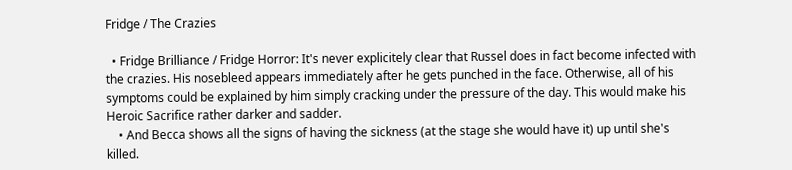Fridge / The Crazies

  • Fridge Brilliance / Fridge Horror: It's never explicitely clear that Russel does in fact become infected with the crazies. His nosebleed appears immediately after he gets punched in the face. Otherwise, all of his symptoms could be explained by him simply cracking under the pressure of the day. This would make his Heroic Sacrifice rather darker and sadder.
    • And Becca shows all the signs of having the sickness (at the stage she would have it) up until she's killed.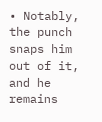• Notably, the punch snaps him out of it, and he remains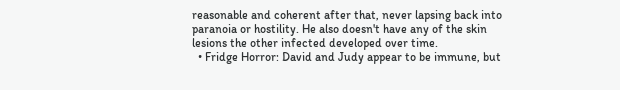reasonable and coherent after that, never lapsing back into paranoia or hostility. He also doesn't have any of the skin lesions the other infected developed over time.
  • Fridge Horror: David and Judy appear to be immune, but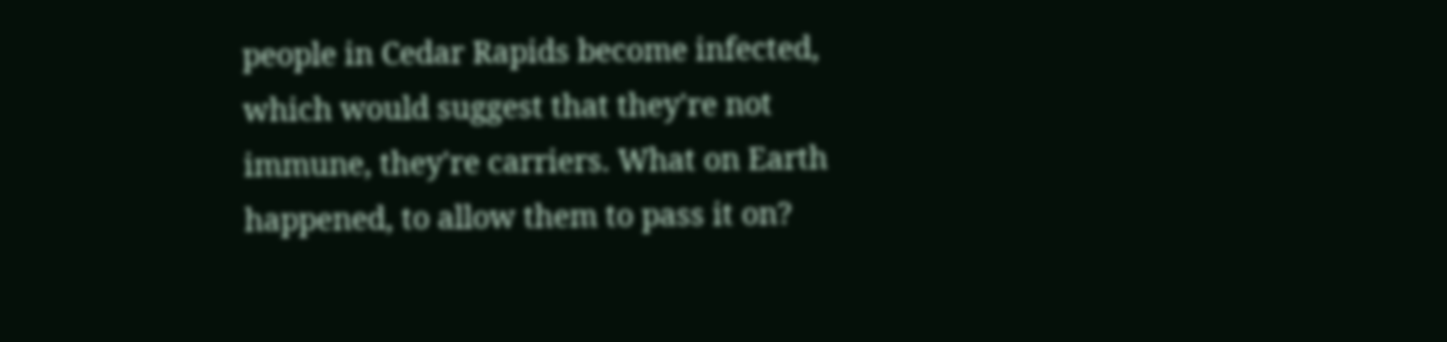people in Cedar Rapids become infected, which would suggest that they're not immune, they're carriers. What on Earth happened, to allow them to pass it on?